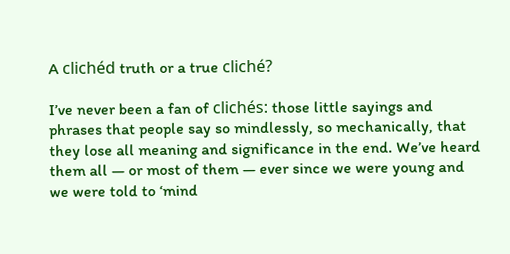A clichéd truth or a true cliché?

I’ve never been a fan of clichés: those little sayings and phrases that people say so mindlessly, so mechanically, that they lose all meaning and significance in the end. We’ve heard them all — or most of them — ever since we were young and we were told to ‘mind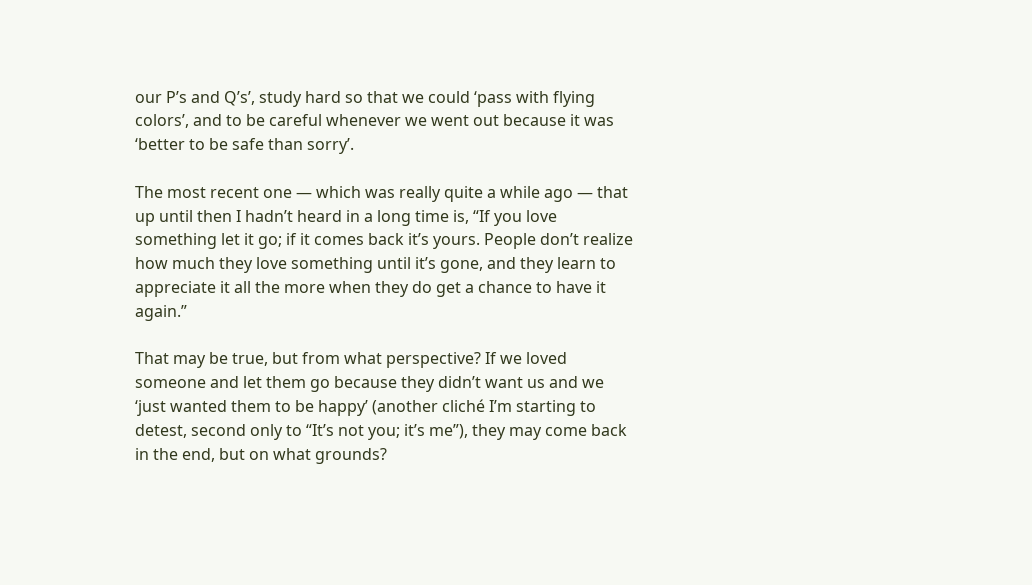our P’s and Q’s’, study hard so that we could ‘pass with flying colors’, and to be careful whenever we went out because it was ‘better to be safe than sorry’.

The most recent one — which was really quite a while ago — that  up until then I hadn’t heard in a long time is, “If you love something let it go; if it comes back it’s yours. People don’t realize how much they love something until it’s gone, and they learn to appreciate it all the more when they do get a chance to have it again.”

That may be true, but from what perspective? If we loved someone and let them go because they didn’t want us and we ‘just wanted them to be happy’ (another cliché I’m starting to detest, second only to “It’s not you; it’s me”), they may come back in the end, but on what grounds?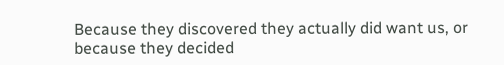Because they discovered they actually did want us, or because they decided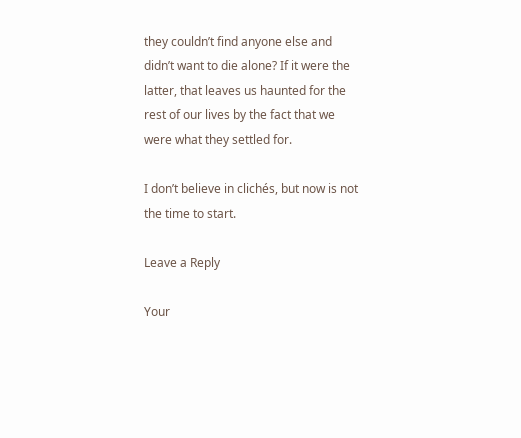they couldn’t find anyone else and didn’t want to die alone? If it were the latter, that leaves us haunted for the rest of our lives by the fact that we were what they settled for.

I don’t believe in clichés, but now is not the time to start.

Leave a Reply

Your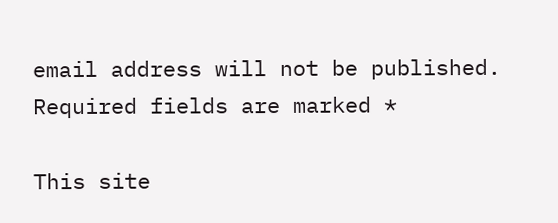email address will not be published. Required fields are marked *

This site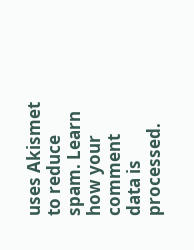uses Akismet to reduce spam. Learn how your comment data is processed.